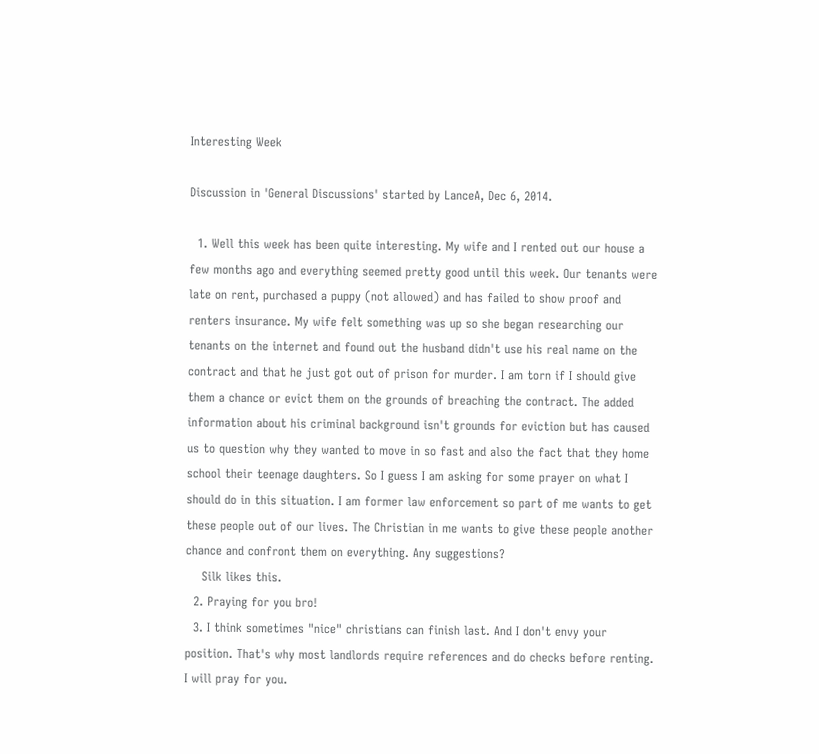Interesting Week

Discussion in 'General Discussions' started by LanceA, Dec 6, 2014.

  1. Well this week has been quite interesting. My wife and I rented out our house a few months ago and everything seemed pretty good until this week. Our tenants were late on rent, purchased a puppy (not allowed) and has failed to show proof and renters insurance. My wife felt something was up so she began researching our tenants on the internet and found out the husband didn't use his real name on the contract and that he just got out of prison for murder. I am torn if I should give them a chance or evict them on the grounds of breaching the contract. The added information about his criminal background isn't grounds for eviction but has caused us to question why they wanted to move in so fast and also the fact that they home school their teenage daughters. So I guess I am asking for some prayer on what I should do in this situation. I am former law enforcement so part of me wants to get these people out of our lives. The Christian in me wants to give these people another chance and confront them on everything. Any suggestions?
    Silk likes this.
  2. Praying for you bro!
  3. I think sometimes "nice" christians can finish last. And I don't envy your position. That's why most landlords require references and do checks before renting. I will pray for you.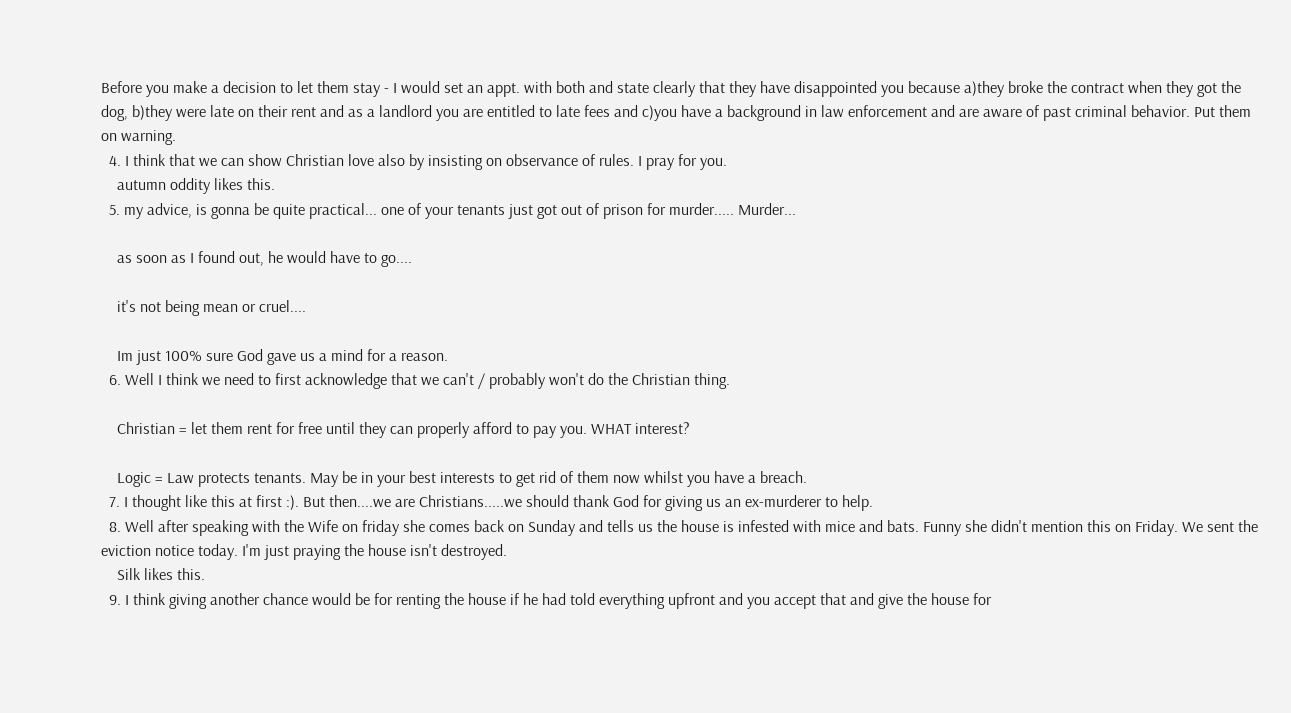Before you make a decision to let them stay - I would set an appt. with both and state clearly that they have disappointed you because a)they broke the contract when they got the dog, b)they were late on their rent and as a landlord you are entitled to late fees and c)you have a background in law enforcement and are aware of past criminal behavior. Put them on warning.
  4. I think that we can show Christian love also by insisting on observance of rules. I pray for you.
    autumn oddity likes this.
  5. my advice, is gonna be quite practical... one of your tenants just got out of prison for murder..... Murder...

    as soon as I found out, he would have to go....

    it's not being mean or cruel....

    Im just 100% sure God gave us a mind for a reason.
  6. Well I think we need to first acknowledge that we can't / probably won't do the Christian thing.

    Christian = let them rent for free until they can properly afford to pay you. WHAT interest?

    Logic = Law protects tenants. May be in your best interests to get rid of them now whilst you have a breach.
  7. I thought like this at first :). But then....we are Christians.....we should thank God for giving us an ex-murderer to help.
  8. Well after speaking with the Wife on friday she comes back on Sunday and tells us the house is infested with mice and bats. Funny she didn't mention this on Friday. We sent the eviction notice today. I'm just praying the house isn't destroyed.
    Silk likes this.
  9. I think giving another chance would be for renting the house if he had told everything upfront and you accept that and give the house for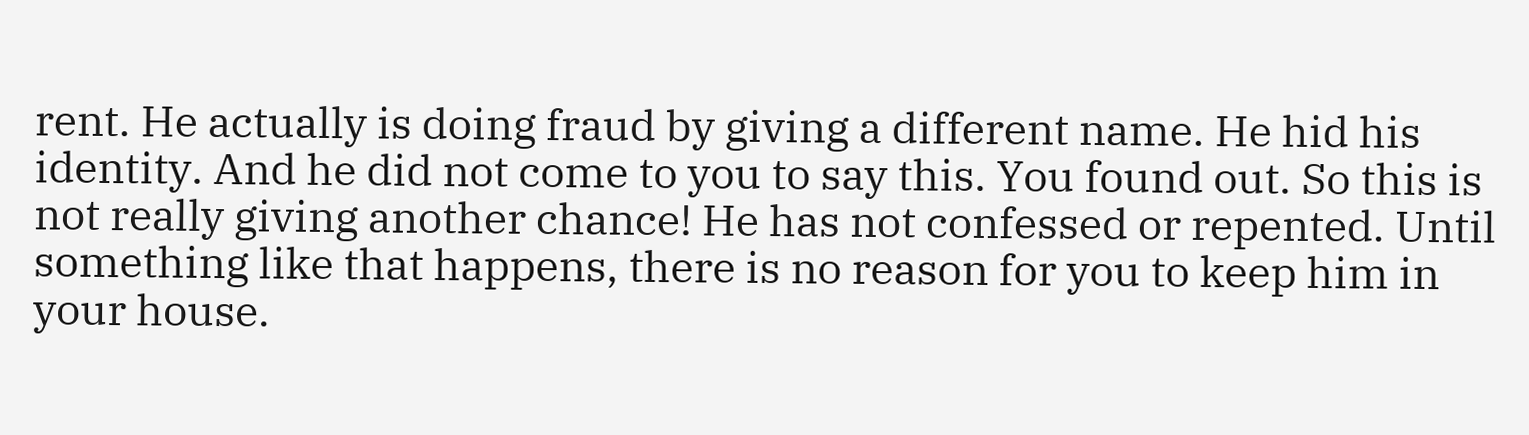rent. He actually is doing fraud by giving a different name. He hid his identity. And he did not come to you to say this. You found out. So this is not really giving another chance! He has not confessed or repented. Until something like that happens, there is no reason for you to keep him in your house.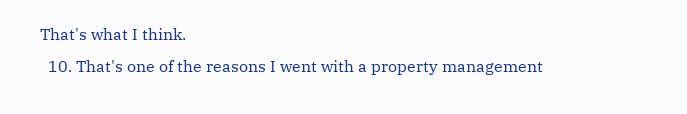That's what I think.
  10. That's one of the reasons I went with a property management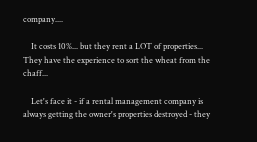company....

    It costs 10%... but they rent a LOT of properties... They have the experience to sort the wheat from the chaff...

    Let's face it - if a rental management company is always getting the owner's properties destroyed - they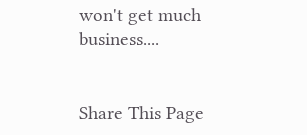won't get much business....


Share This Page